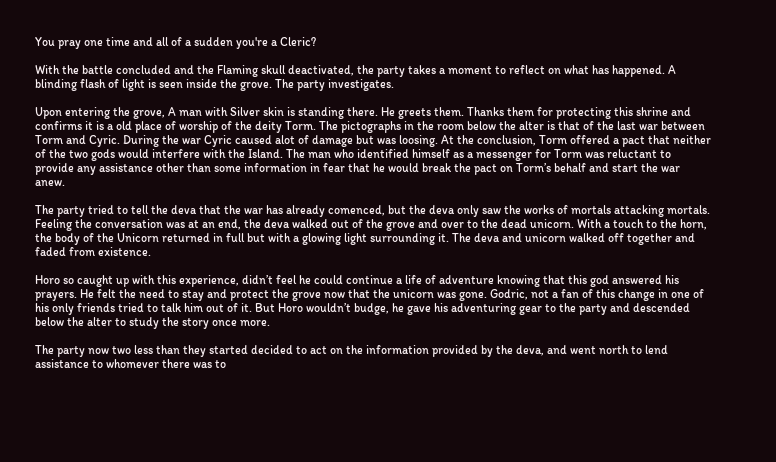You pray one time and all of a sudden you're a Cleric?

With the battle concluded and the Flaming skull deactivated, the party takes a moment to reflect on what has happened. A blinding flash of light is seen inside the grove. The party investigates.

Upon entering the grove, A man with Silver skin is standing there. He greets them. Thanks them for protecting this shrine and confirms it is a old place of worship of the deity Torm. The pictographs in the room below the alter is that of the last war between Torm and Cyric. During the war Cyric caused alot of damage but was loosing. At the conclusion, Torm offered a pact that neither of the two gods would interfere with the Island. The man who identified himself as a messenger for Torm was reluctant to provide any assistance other than some information in fear that he would break the pact on Torm’s behalf and start the war anew.

The party tried to tell the deva that the war has already comenced, but the deva only saw the works of mortals attacking mortals. Feeling the conversation was at an end, the deva walked out of the grove and over to the dead unicorn. With a touch to the horn, the body of the Unicorn returned in full but with a glowing light surrounding it. The deva and unicorn walked off together and faded from existence.

Horo so caught up with this experience, didn’t feel he could continue a life of adventure knowing that this god answered his prayers. He felt the need to stay and protect the grove now that the unicorn was gone. Godric, not a fan of this change in one of his only friends tried to talk him out of it. But Horo wouldn’t budge, he gave his adventuring gear to the party and descended below the alter to study the story once more.

The party now two less than they started decided to act on the information provided by the deva, and went north to lend assistance to whomever there was to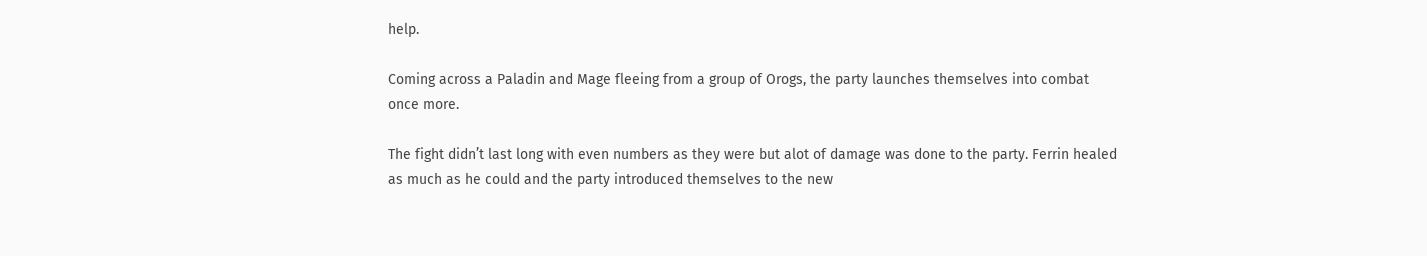help.

Coming across a Paladin and Mage fleeing from a group of Orogs, the party launches themselves into combat once more.

The fight didn’t last long with even numbers as they were but alot of damage was done to the party. Ferrin healed as much as he could and the party introduced themselves to the new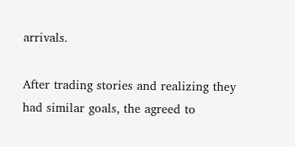arrivals.

After trading stories and realizing they had similar goals, the agreed to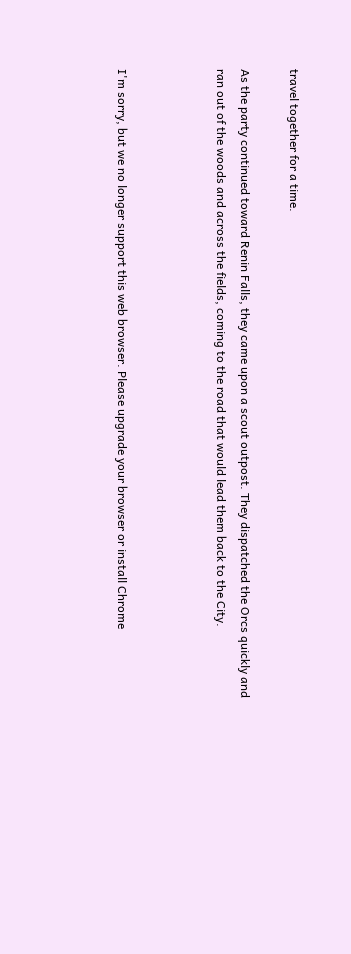travel together for a time.

As the party continued toward Renin Falls, they came upon a scout outpost. They dispatched the Orcs quickly and ran out of the woods and across the fields, coming to the road that would lead them back to the City.



I'm sorry, but we no longer support this web browser. Please upgrade your browser or install Chrome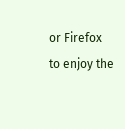or Firefox to enjoy the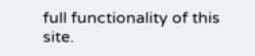full functionality of this site.